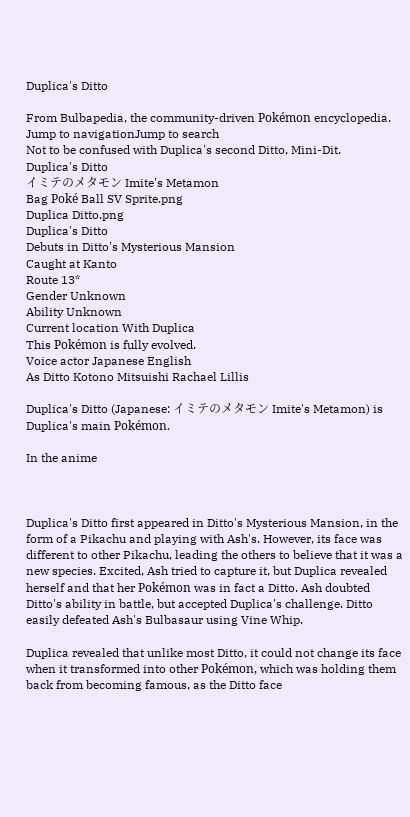Duplica's Ditto

From Bulbapedia, the community-driven Pokémon encyclopedia.
Jump to navigationJump to search
Not to be confused with Duplica's second Ditto, Mini-Dit.
Duplica's Ditto
イミテのメタモン Imite's Metamon
Bag Poké Ball SV Sprite.png
Duplica Ditto.png
Duplica's Ditto
Debuts in Ditto's Mysterious Mansion
Caught at Kanto
Route 13*
Gender Unknown
Ability Unknown
Current location With Duplica
This Pokémon is fully evolved.
Voice actor Japanese English
As Ditto Kotono Mitsuishi Rachael Lillis

Duplica's Ditto (Japanese: イミテのメタモン Imite's Metamon) is Duplica's main Pokémon.

In the anime



Duplica's Ditto first appeared in Ditto's Mysterious Mansion, in the form of a Pikachu and playing with Ash's. However, its face was different to other Pikachu, leading the others to believe that it was a new species. Excited, Ash tried to capture it, but Duplica revealed herself and that her Pokémon was in fact a Ditto. Ash doubted Ditto's ability in battle, but accepted Duplica's challenge. Ditto easily defeated Ash's Bulbasaur using Vine Whip.

Duplica revealed that unlike most Ditto, it could not change its face when it transformed into other Pokémon, which was holding them back from becoming famous, as the Ditto face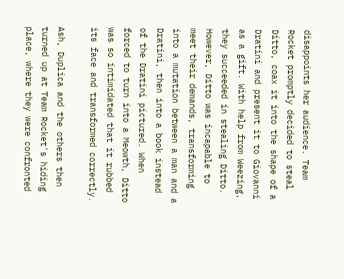disappoints her audience. Team Rocket promptly decided to steal Ditto, coax it into the shape of a Dratini and present it to Giovanni as a gift. With help from Weezing, they succeeded in stealing Ditto. However, Ditto was incapable to meet their demands, transforming into a mutation between a man and a Dratini, then into a book instead of the Dratini pictured. When forced to turn into a Meowth, Ditto was so intimidated that it rubbed its face and transformed correctly.

Ash, Duplica and the others then turned up at Team Rocket's hiding place, where they were confronted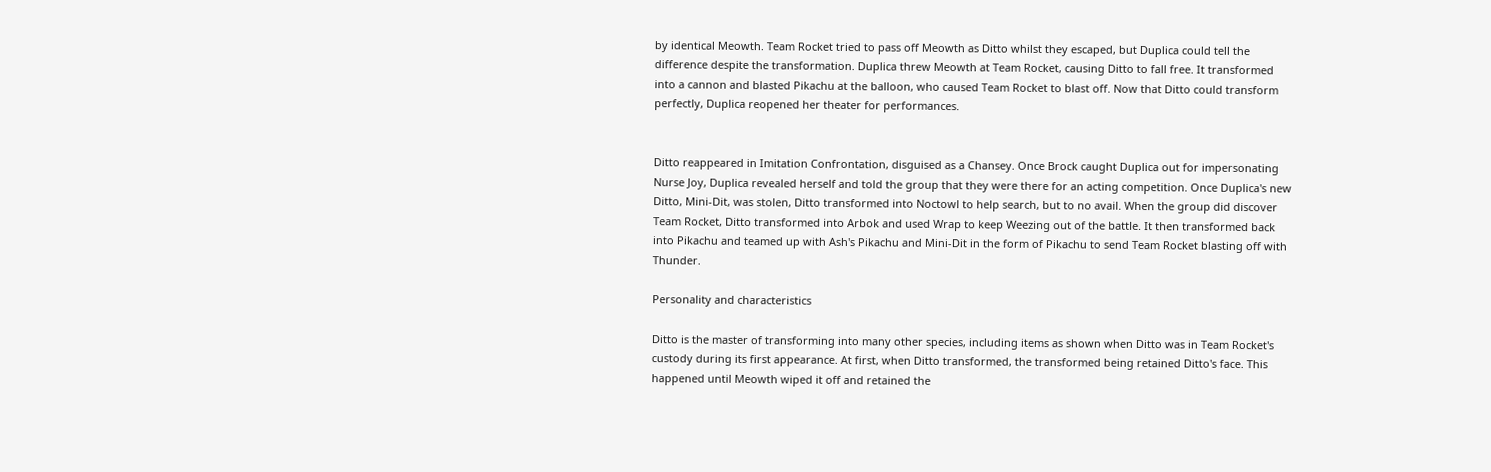by identical Meowth. Team Rocket tried to pass off Meowth as Ditto whilst they escaped, but Duplica could tell the difference despite the transformation. Duplica threw Meowth at Team Rocket, causing Ditto to fall free. It transformed into a cannon and blasted Pikachu at the balloon, who caused Team Rocket to blast off. Now that Ditto could transform perfectly, Duplica reopened her theater for performances.


Ditto reappeared in Imitation Confrontation, disguised as a Chansey. Once Brock caught Duplica out for impersonating Nurse Joy, Duplica revealed herself and told the group that they were there for an acting competition. Once Duplica's new Ditto, Mini-Dit, was stolen, Ditto transformed into Noctowl to help search, but to no avail. When the group did discover Team Rocket, Ditto transformed into Arbok and used Wrap to keep Weezing out of the battle. It then transformed back into Pikachu and teamed up with Ash's Pikachu and Mini-Dit in the form of Pikachu to send Team Rocket blasting off with Thunder.

Personality and characteristics

Ditto is the master of transforming into many other species, including items as shown when Ditto was in Team Rocket's custody during its first appearance. At first, when Ditto transformed, the transformed being retained Ditto's face. This happened until Meowth wiped it off and retained the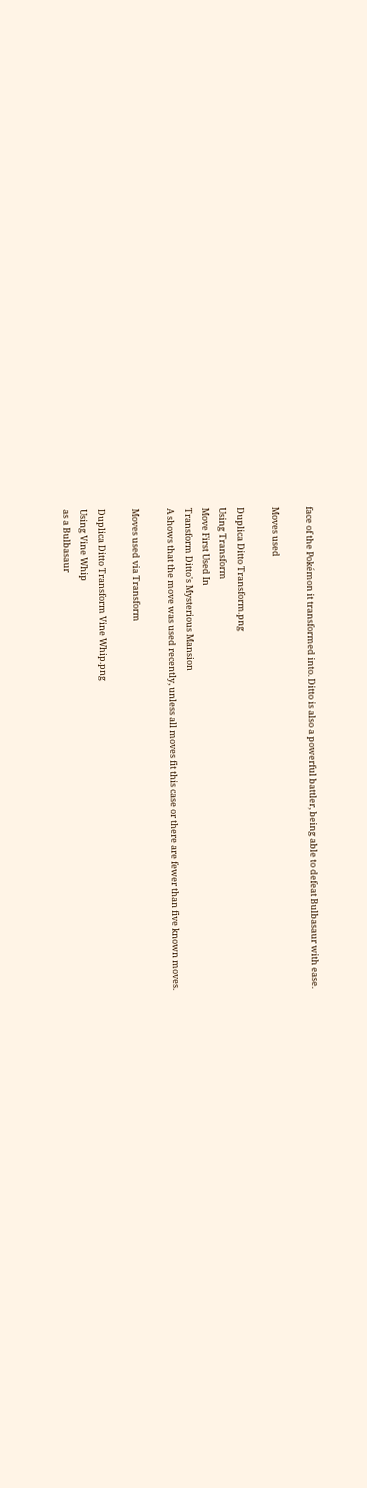face of the Pokémon it transformed into. Ditto is also a powerful battler, being able to defeat Bulbasaur with ease.

Moves used

Duplica Ditto Transform.png
Using Transform
Move First Used In
Transform Ditto's Mysterious Mansion
A shows that the move was used recently, unless all moves fit this case or there are fewer than five known moves.

Moves used via Transform

Duplica Ditto Transform Vine Whip.png
Using Vine Whip
as a Bulbasaur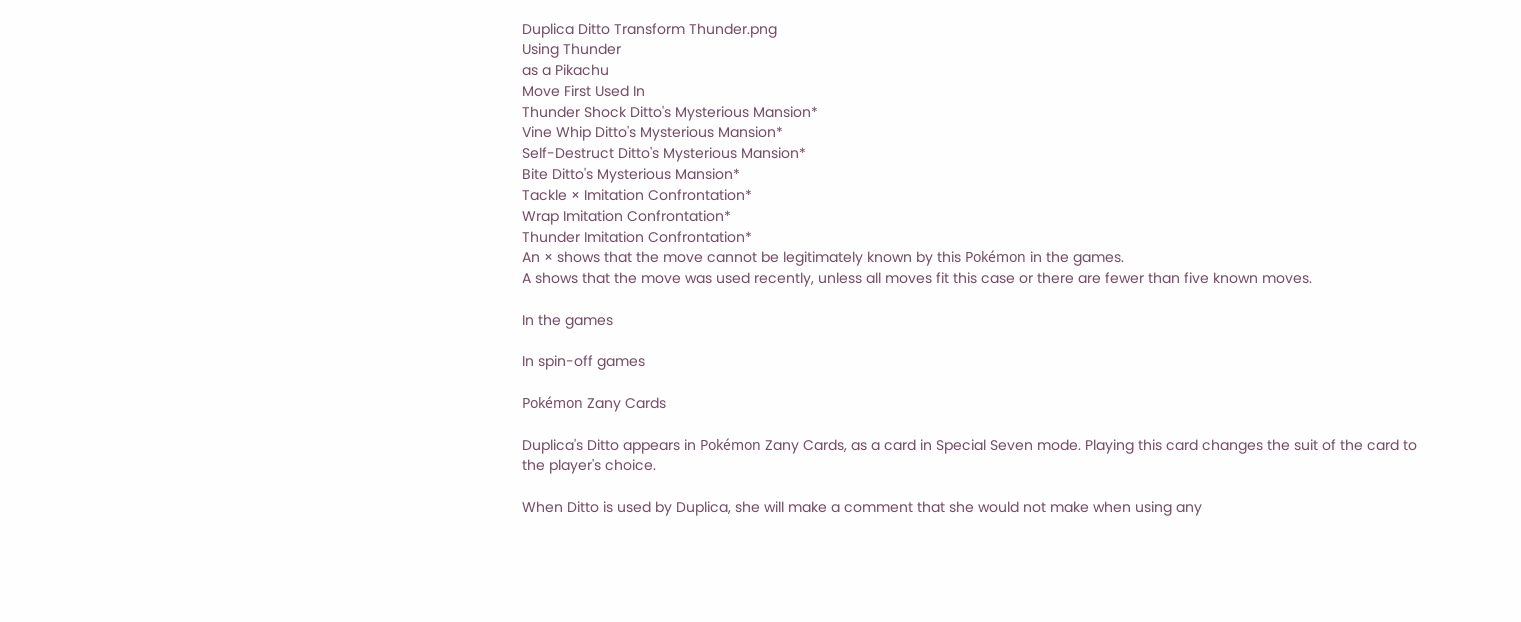Duplica Ditto Transform Thunder.png
Using Thunder
as a Pikachu
Move First Used In
Thunder Shock Ditto's Mysterious Mansion*
Vine Whip Ditto's Mysterious Mansion*
Self-Destruct Ditto's Mysterious Mansion*
Bite Ditto's Mysterious Mansion*
Tackle × Imitation Confrontation*
Wrap Imitation Confrontation*
Thunder Imitation Confrontation*
An × shows that the move cannot be legitimately known by this Pokémon in the games.
A shows that the move was used recently, unless all moves fit this case or there are fewer than five known moves.

In the games

In spin-off games

Pokémon Zany Cards

Duplica's Ditto appears in Pokémon Zany Cards, as a card in Special Seven mode. Playing this card changes the suit of the card to the player's choice.

When Ditto is used by Duplica, she will make a comment that she would not make when using any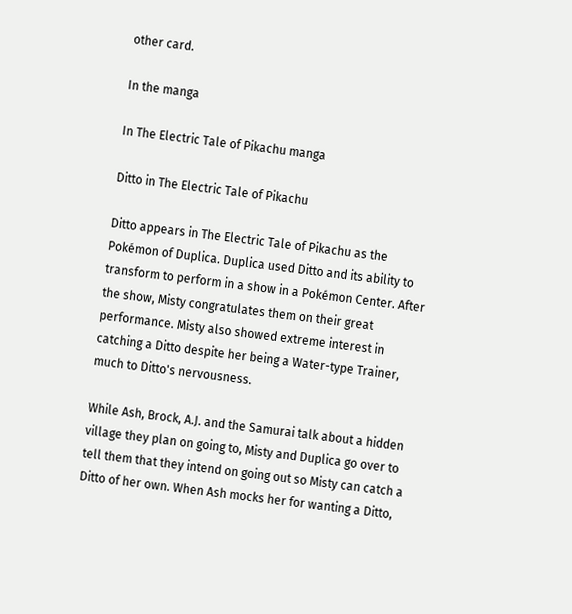other card.

In the manga

In The Electric Tale of Pikachu manga

Ditto in The Electric Tale of Pikachu

Ditto appears in The Electric Tale of Pikachu as the Pokémon of Duplica. Duplica used Ditto and its ability to transform to perform in a show in a Pokémon Center. After the show, Misty congratulates them on their great performance. Misty also showed extreme interest in catching a Ditto despite her being a Water-type Trainer, much to Ditto's nervousness.

While Ash, Brock, A.J. and the Samurai talk about a hidden village they plan on going to, Misty and Duplica go over to tell them that they intend on going out so Misty can catch a Ditto of her own. When Ash mocks her for wanting a Ditto,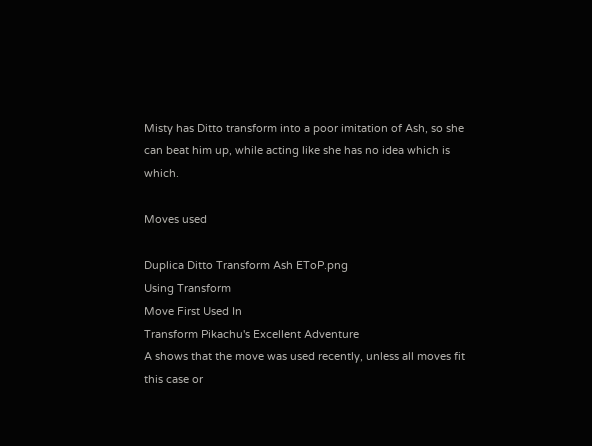Misty has Ditto transform into a poor imitation of Ash, so she can beat him up, while acting like she has no idea which is which.

Moves used

Duplica Ditto Transform Ash EToP.png
Using Transform
Move First Used In
Transform Pikachu's Excellent Adventure
A shows that the move was used recently, unless all moves fit this case or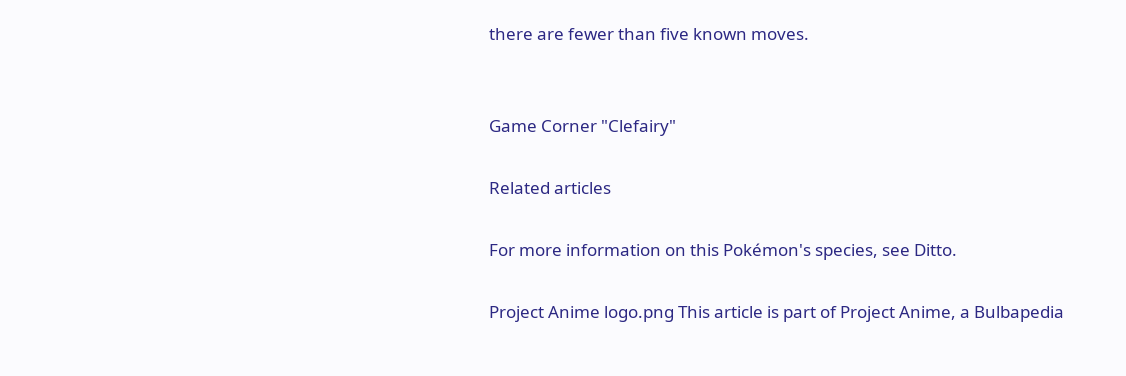there are fewer than five known moves.


Game Corner "Clefairy"

Related articles

For more information on this Pokémon's species, see Ditto.

Project Anime logo.png This article is part of Project Anime, a Bulbapedia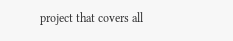project that covers all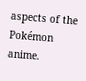aspects of the Pokémon anime.